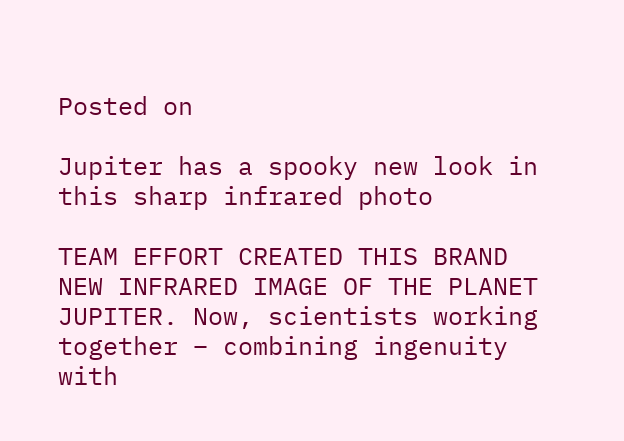Posted on

Jupiter has a spooky new look in this sharp infrared photo

TEAM EFFORT CREATED THIS BRAND NEW INFRARED IMAGE OF THE PLANET JUPITER. Now, scientists working together – combining ingenuity with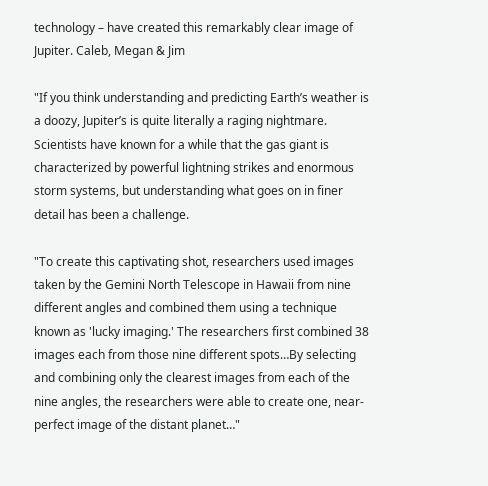technology – have created this remarkably clear image of Jupiter. Caleb, Megan & Jim

"If you think understanding and predicting Earth’s weather is a doozy, Jupiter’s is quite literally a raging nightmare. Scientists have known for a while that the gas giant is characterized by powerful lightning strikes and enormous storm systems, but understanding what goes on in finer detail has been a challenge.

"To create this captivating shot, researchers used images taken by the Gemini North Telescope in Hawaii from nine different angles and combined them using a technique known as 'lucky imaging.' The researchers first combined 38 images each from those nine different spots…By selecting and combining only the clearest images from each of the nine angles, the researchers were able to create one, near-perfect image of the distant planet…"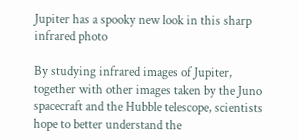Jupiter has a spooky new look in this sharp infrared photo

By studying infrared images of Jupiter, together with other images taken by the Juno spacecraft and the Hubble telescope, scientists hope to better understand the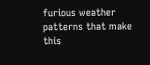furious weather patterns that make this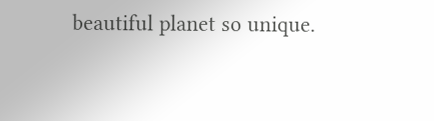beautiful planet so unique.